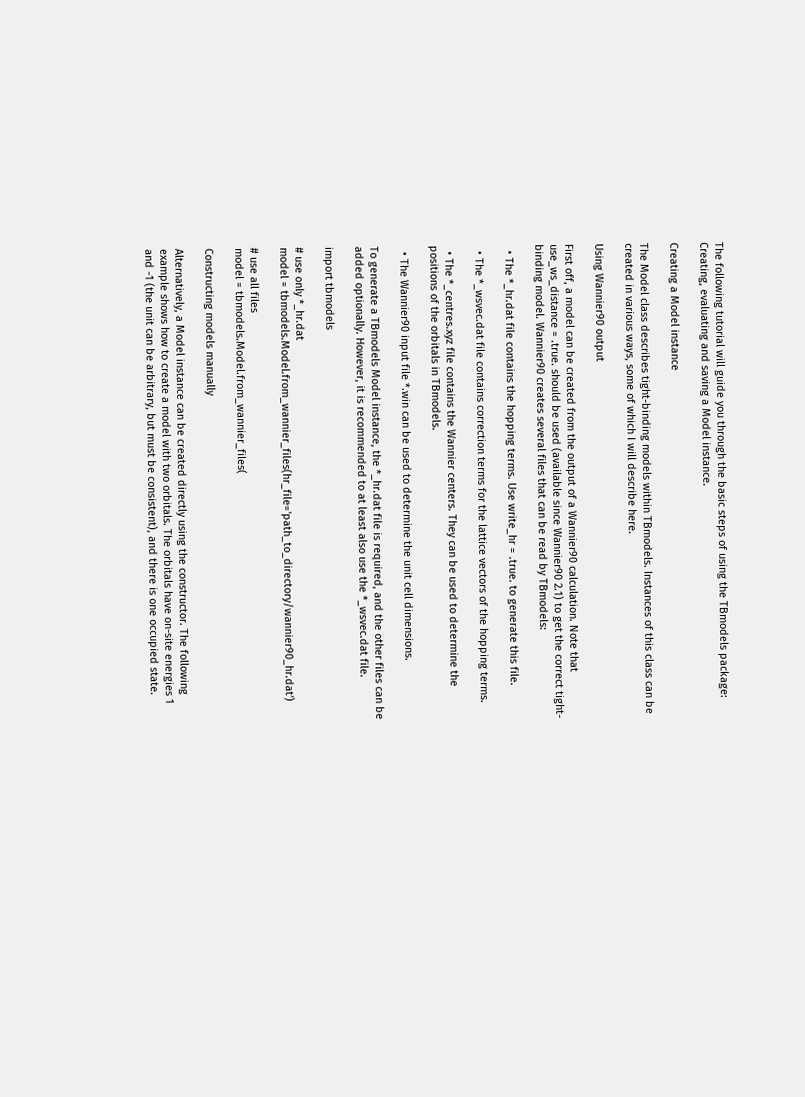The following tutorial will guide you through the basic steps of using the TBmodels package: Creating, evaluating and saving a Model instance.

Creating a Model instance

The Model class describes tight-binding models within TBmodels. Instances of this class can be created in various ways, some of which I will describe here.

Using Wannier90 output

First off, a model can be created from the output of a Wannier90 calculation. Note that use_ws_distance = .true. should be used (available since Wannier90 2.1) to get the correct tight-binding model. Wannier90 creates several files that can be read by TBmodels:

  • The *_hr.dat file contains the hopping terms. Use write_hr = .true. to generate this file.

  • The *_wsvec.dat file contains correction terms for the lattice vectors of the hopping terms.

  • The *_centres.xyz file contains the Wannier centers. They can be used to determine the positions of the orbitals in TBmodels.

  • The Wannier90 input file *.win can be used to determine the unit cell dimensions.

To generate a TBmodels Model instance, the *_hr.dat file is required, and the other files can be added optionally. However, it is recommended to at least also use the *_wsvec.dat file.

import tbmodels

# use only *_hr.dat
model = tbmodels.Model.from_wannier_files(hr_file='path_to_directory/wannier90_hr.dat')

# use all files
model = tbmodels.Model.from_wannier_files(

Constructing models manually

Alternatively, a Model instance can be created directly using the constructor. The following example shows how to create a model with two orbitals. The orbitals have on-site energies 1 and -1 (the unit can be arbitrary, but must be consistent), and there is one occupied state.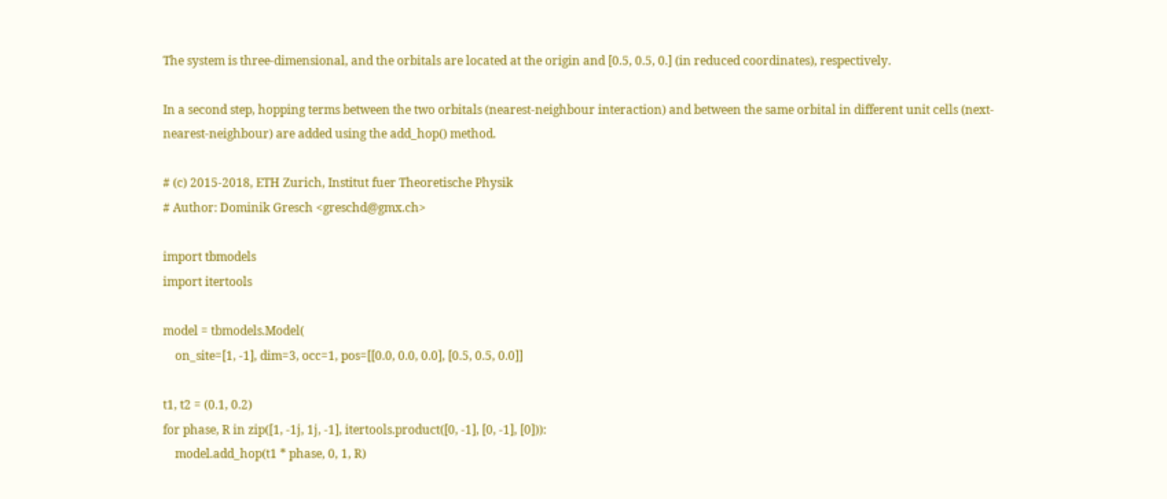The system is three-dimensional, and the orbitals are located at the origin and [0.5, 0.5, 0.] (in reduced coordinates), respectively.

In a second step, hopping terms between the two orbitals (nearest-neighbour interaction) and between the same orbital in different unit cells (next-nearest-neighbour) are added using the add_hop() method.

# (c) 2015-2018, ETH Zurich, Institut fuer Theoretische Physik
# Author: Dominik Gresch <greschd@gmx.ch>

import tbmodels
import itertools

model = tbmodels.Model(
    on_site=[1, -1], dim=3, occ=1, pos=[[0.0, 0.0, 0.0], [0.5, 0.5, 0.0]]

t1, t2 = (0.1, 0.2)
for phase, R in zip([1, -1j, 1j, -1], itertools.product([0, -1], [0, -1], [0])):
    model.add_hop(t1 * phase, 0, 1, R)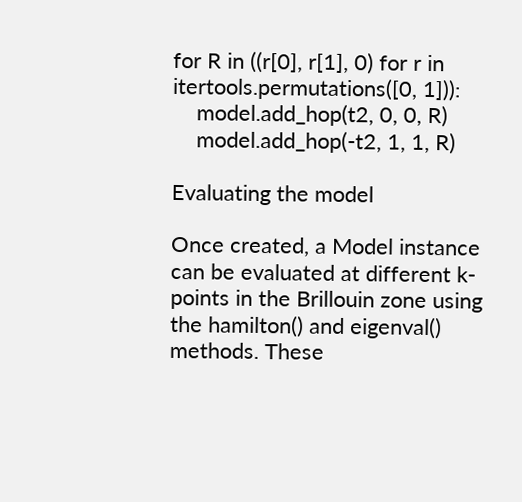for R in ((r[0], r[1], 0) for r in itertools.permutations([0, 1])):
    model.add_hop(t2, 0, 0, R)
    model.add_hop(-t2, 1, 1, R)

Evaluating the model

Once created, a Model instance can be evaluated at different k-points in the Brillouin zone using the hamilton() and eigenval() methods. These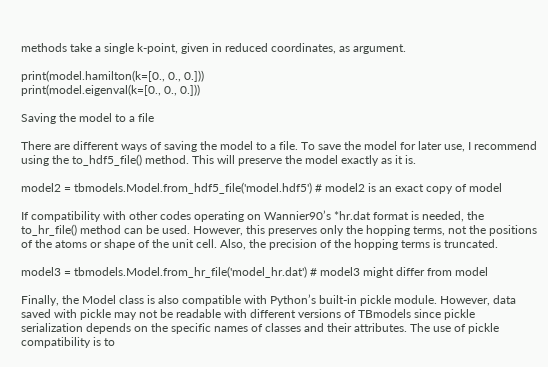methods take a single k-point, given in reduced coordinates, as argument.

print(model.hamilton(k=[0., 0., 0.]))
print(model.eigenval(k=[0., 0., 0.]))

Saving the model to a file

There are different ways of saving the model to a file. To save the model for later use, I recommend using the to_hdf5_file() method. This will preserve the model exactly as it is.

model2 = tbmodels.Model.from_hdf5_file('model.hdf5') # model2 is an exact copy of model

If compatibility with other codes operating on Wannier90’s *hr.dat format is needed, the to_hr_file() method can be used. However, this preserves only the hopping terms, not the positions of the atoms or shape of the unit cell. Also, the precision of the hopping terms is truncated.

model3 = tbmodels.Model.from_hr_file('model_hr.dat') # model3 might differ from model

Finally, the Model class is also compatible with Python’s built-in pickle module. However, data saved with pickle may not be readable with different versions of TBmodels since pickle serialization depends on the specific names of classes and their attributes. The use of pickle compatibility is to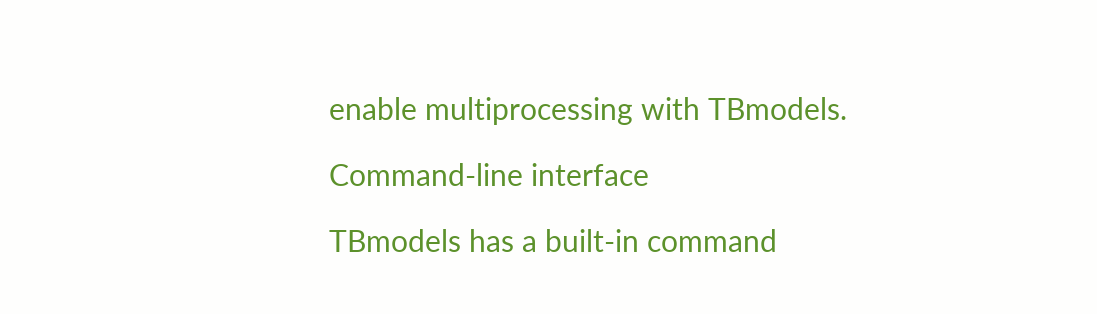enable multiprocessing with TBmodels.

Command-line interface

TBmodels has a built-in command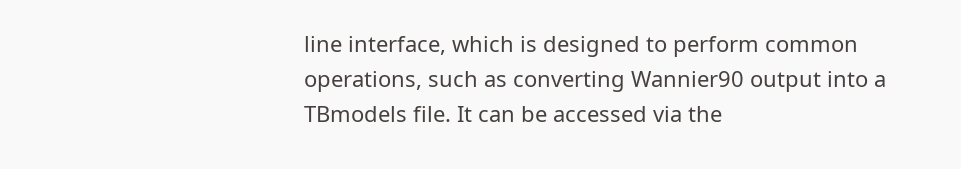line interface, which is designed to perform common operations, such as converting Wannier90 output into a TBmodels file. It can be accessed via the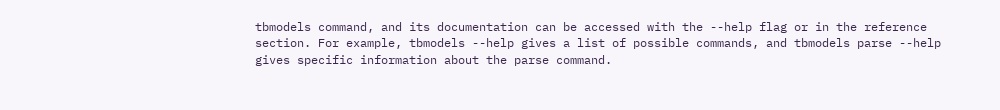tbmodels command, and its documentation can be accessed with the --help flag or in the reference section. For example, tbmodels --help gives a list of possible commands, and tbmodels parse --help gives specific information about the parse command.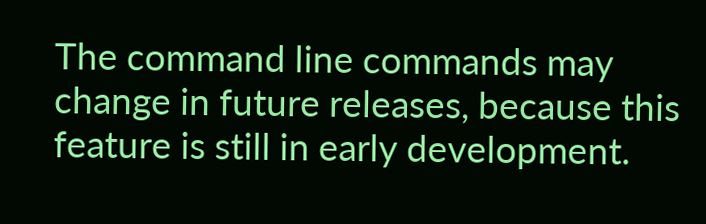The command line commands may change in future releases, because this feature is still in early development.